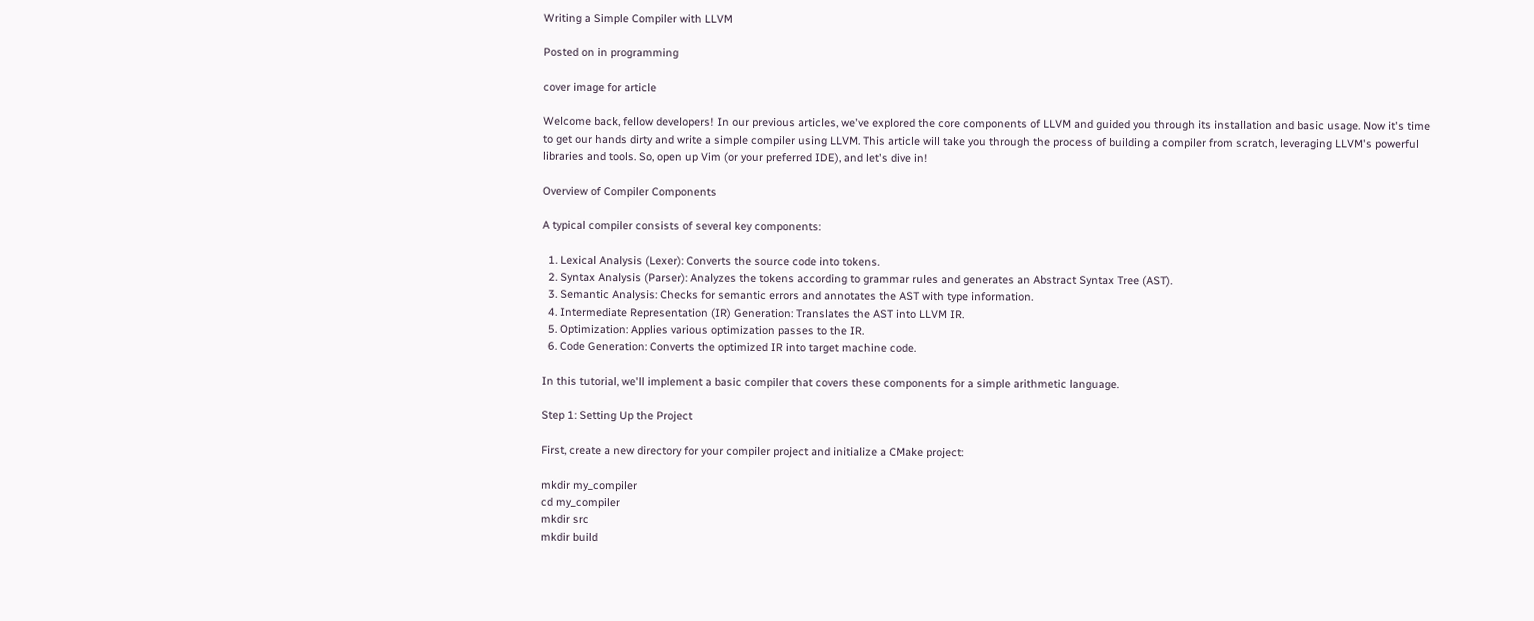Writing a Simple Compiler with LLVM

Posted on in programming

cover image for article

Welcome back, fellow developers! In our previous articles, we've explored the core components of LLVM and guided you through its installation and basic usage. Now it's time to get our hands dirty and write a simple compiler using LLVM. This article will take you through the process of building a compiler from scratch, leveraging LLVM's powerful libraries and tools. So, open up Vim (or your preferred IDE), and let's dive in!

Overview of Compiler Components

A typical compiler consists of several key components:

  1. Lexical Analysis (Lexer): Converts the source code into tokens.
  2. Syntax Analysis (Parser): Analyzes the tokens according to grammar rules and generates an Abstract Syntax Tree (AST).
  3. Semantic Analysis: Checks for semantic errors and annotates the AST with type information.
  4. Intermediate Representation (IR) Generation: Translates the AST into LLVM IR.
  5. Optimization: Applies various optimization passes to the IR.
  6. Code Generation: Converts the optimized IR into target machine code.

In this tutorial, we'll implement a basic compiler that covers these components for a simple arithmetic language.

Step 1: Setting Up the Project

First, create a new directory for your compiler project and initialize a CMake project:

mkdir my_compiler
cd my_compiler
mkdir src
mkdir build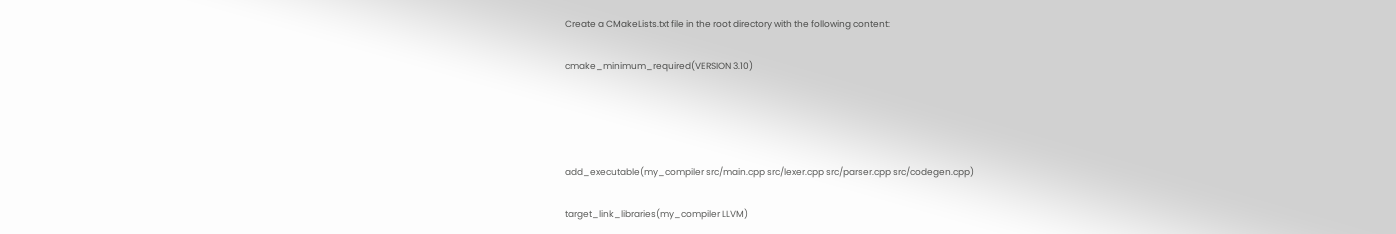Create a CMakeLists.txt file in the root directory with the following content:

cmake_minimum_required(VERSION 3.10)




add_executable(my_compiler src/main.cpp src/lexer.cpp src/parser.cpp src/codegen.cpp)

target_link_libraries(my_compiler LLVM)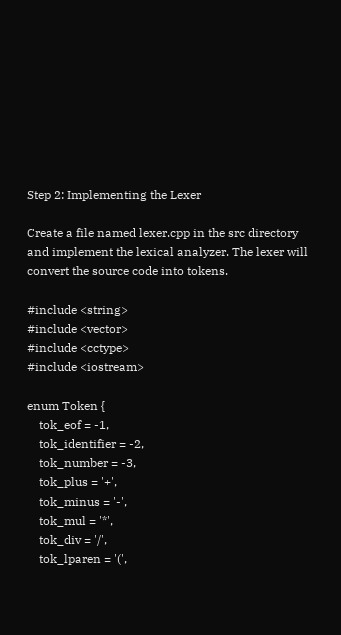Step 2: Implementing the Lexer

Create a file named lexer.cpp in the src directory and implement the lexical analyzer. The lexer will convert the source code into tokens.

#include <string>
#include <vector>
#include <cctype>
#include <iostream>

enum Token {
    tok_eof = -1,
    tok_identifier = -2,
    tok_number = -3,
    tok_plus = '+',
    tok_minus = '-',
    tok_mul = '*',
    tok_div = '/',
    tok_lparen = '(',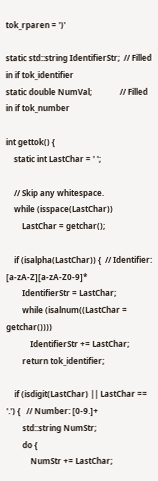tok_rparen = ')'

static std::string IdentifierStr;  // Filled in if tok_identifier
static double NumVal;              // Filled in if tok_number

int gettok() {
    static int LastChar = ' ';

    // Skip any whitespace.
    while (isspace(LastChar))
        LastChar = getchar();

    if (isalpha(LastChar)) {  // Identifier: [a-zA-Z][a-zA-Z0-9]*
        IdentifierStr = LastChar;
        while (isalnum((LastChar = getchar())))
            IdentifierStr += LastChar;
        return tok_identifier;

    if (isdigit(LastChar) || LastChar == '.') {   // Number: [0-9.]+
        std::string NumStr;
        do {
            NumStr += LastChar;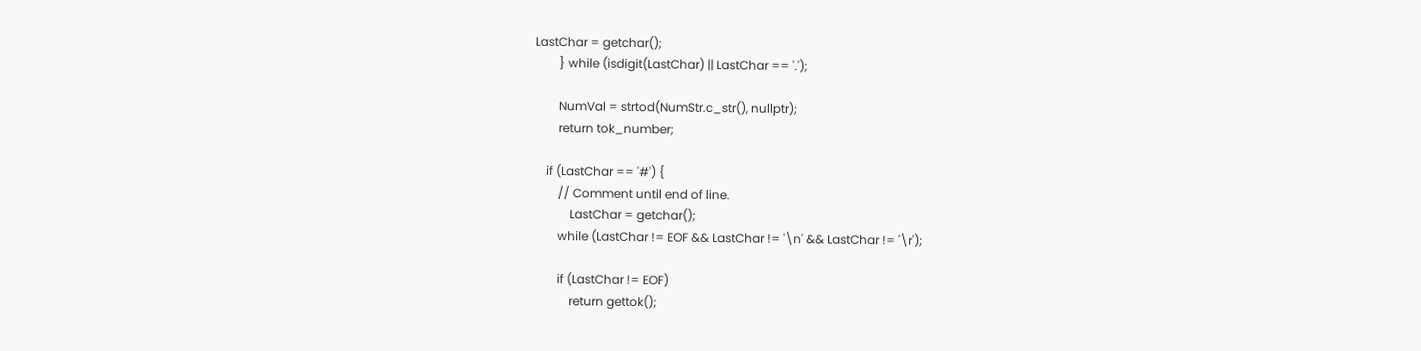LastChar = getchar();
        } while (isdigit(LastChar) || LastChar == '.');

        NumVal = strtod(NumStr.c_str(), nullptr);
        return tok_number;

    if (LastChar == '#') {
        // Comment until end of line.
            LastChar = getchar();
        while (LastChar != EOF && LastChar != '\n' && LastChar != '\r');

        if (LastChar != EOF)
            return gettok();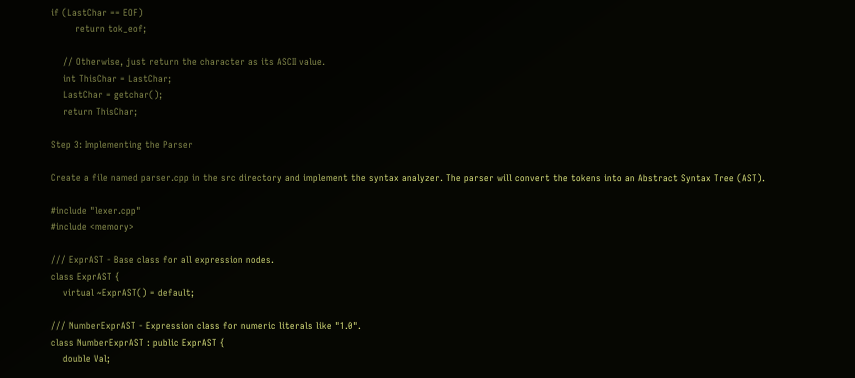if (LastChar == EOF)
        return tok_eof;

    // Otherwise, just return the character as its ASCII value.
    int ThisChar = LastChar;
    LastChar = getchar();
    return ThisChar;

Step 3: Implementing the Parser

Create a file named parser.cpp in the src directory and implement the syntax analyzer. The parser will convert the tokens into an Abstract Syntax Tree (AST).

#include "lexer.cpp"
#include <memory>

/// ExprAST - Base class for all expression nodes.
class ExprAST {
    virtual ~ExprAST() = default;

/// NumberExprAST - Expression class for numeric literals like "1.0".
class NumberExprAST : public ExprAST {
    double Val;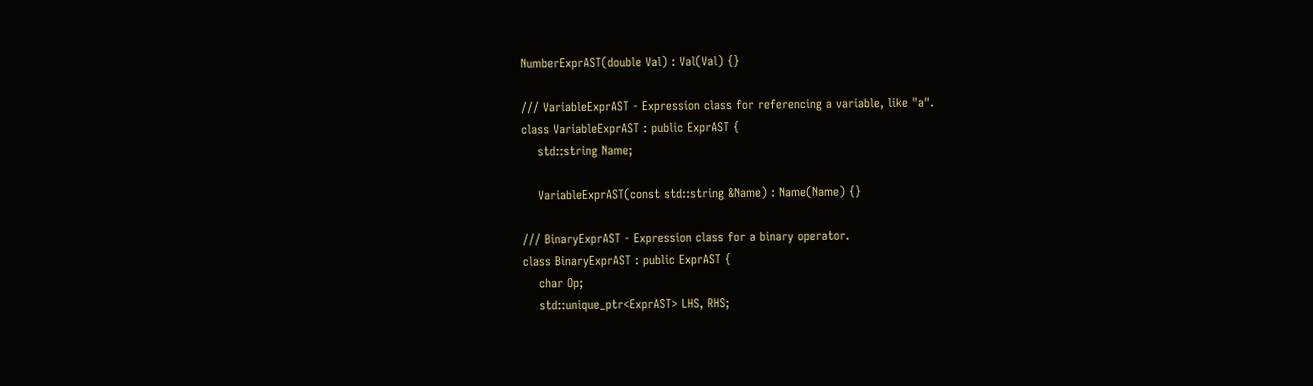NumberExprAST(double Val) : Val(Val) {}

/// VariableExprAST - Expression class for referencing a variable, like "a".
class VariableExprAST : public ExprAST {
    std::string Name;

    VariableExprAST(const std::string &Name) : Name(Name) {}

/// BinaryExprAST - Expression class for a binary operator.
class BinaryExprAST : public ExprAST {
    char Op;
    std::unique_ptr<ExprAST> LHS, RHS;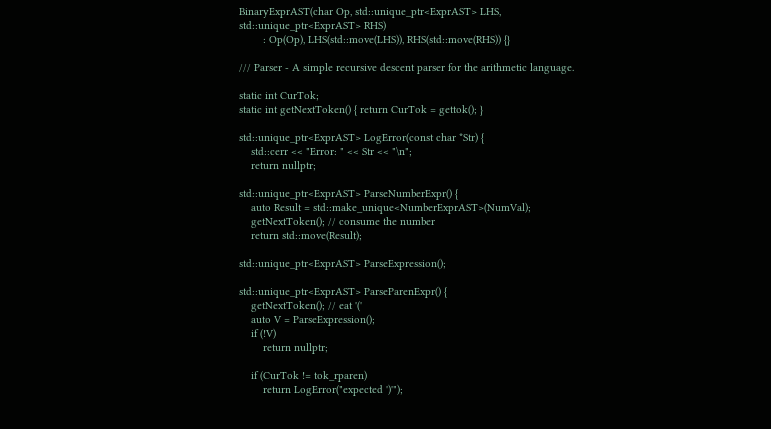BinaryExprAST(char Op, std::unique_ptr<ExprAST> LHS, std::unique_ptr<ExprAST> RHS)
        : Op(Op), LHS(std::move(LHS)), RHS(std::move(RHS)) {}

/// Parser - A simple recursive descent parser for the arithmetic language.

static int CurTok;
static int getNextToken() { return CurTok = gettok(); }

std::unique_ptr<ExprAST> LogError(const char *Str) {
    std::cerr << "Error: " << Str << "\n";
    return nullptr;

std::unique_ptr<ExprAST> ParseNumberExpr() {
    auto Result = std::make_unique<NumberExprAST>(NumVal);
    getNextToken(); // consume the number
    return std::move(Result);

std::unique_ptr<ExprAST> ParseExpression();

std::unique_ptr<ExprAST> ParseParenExpr() {
    getNextToken(); // eat '('
    auto V = ParseExpression();
    if (!V)
        return nullptr;

    if (CurTok != tok_rparen)
        return LogError("expected ')'");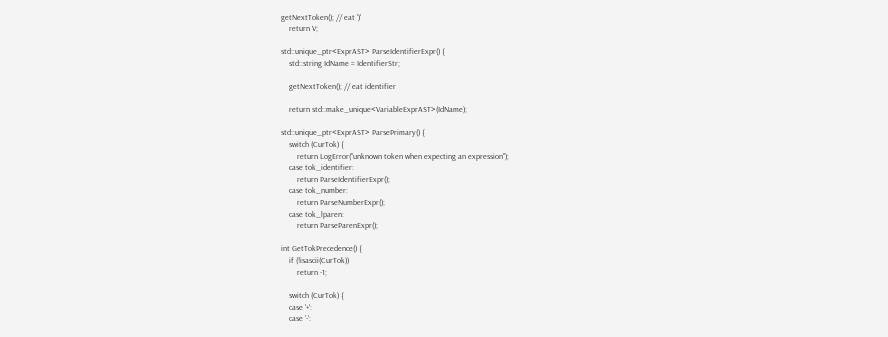getNextToken(); // eat ')'
    return V;

std::unique_ptr<ExprAST> ParseIdentifierExpr() {
    std::string IdName = IdentifierStr;

    getNextToken(); // eat identifier

    return std::make_unique<VariableExprAST>(IdName);

std::unique_ptr<ExprAST> ParsePrimary() {
    switch (CurTok) {
        return LogError("unknown token when expecting an expression");
    case tok_identifier:
        return ParseIdentifierExpr();
    case tok_number:
        return ParseNumberExpr();
    case tok_lparen:
        return ParseParenExpr();

int GetTokPrecedence() {
    if (!isascii(CurTok))
        return -1;

    switch (CurTok) {
    case '+':
    case '-':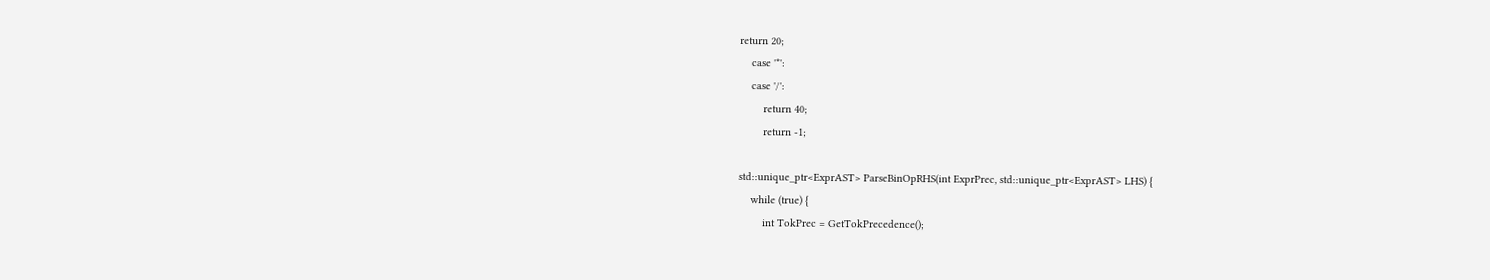return 20;
    case '*':
    case '/':
        return 40;
        return -1;

std::unique_ptr<ExprAST> ParseBinOpRHS(int ExprPrec, std::unique_ptr<ExprAST> LHS) {
    while (true) {
        int TokPrec = GetTokPrecedence();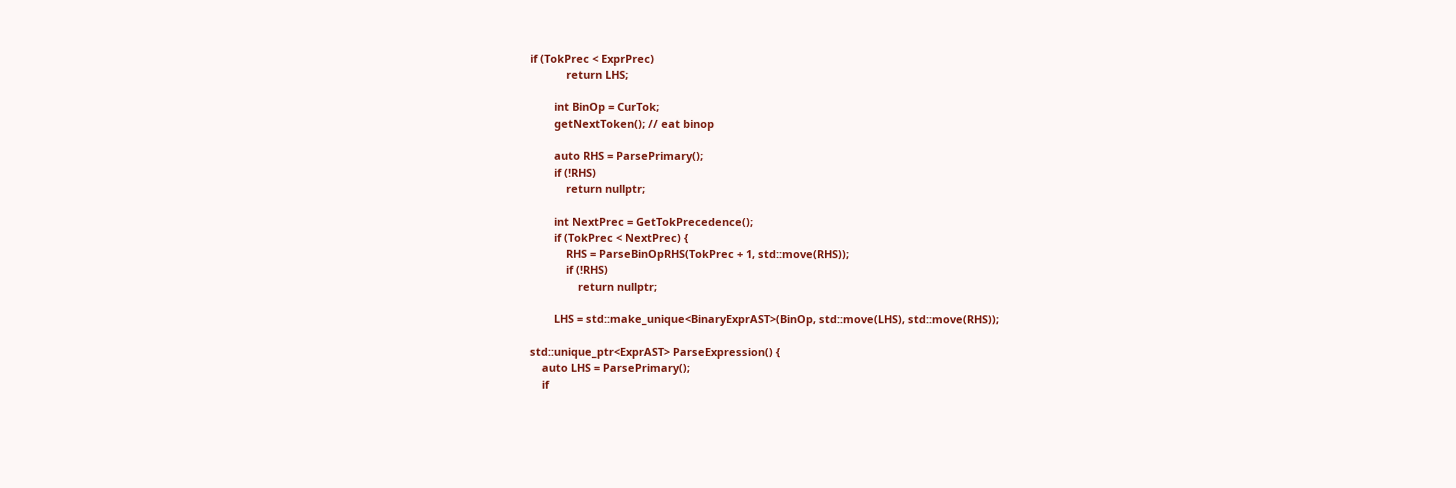if (TokPrec < ExprPrec)
            return LHS;

        int BinOp = CurTok;
        getNextToken(); // eat binop

        auto RHS = ParsePrimary();
        if (!RHS)
            return nullptr;

        int NextPrec = GetTokPrecedence();
        if (TokPrec < NextPrec) {
            RHS = ParseBinOpRHS(TokPrec + 1, std::move(RHS));
            if (!RHS)
                return nullptr;

        LHS = std::make_unique<BinaryExprAST>(BinOp, std::move(LHS), std::move(RHS));

std::unique_ptr<ExprAST> ParseExpression() {
    auto LHS = ParsePrimary();
    if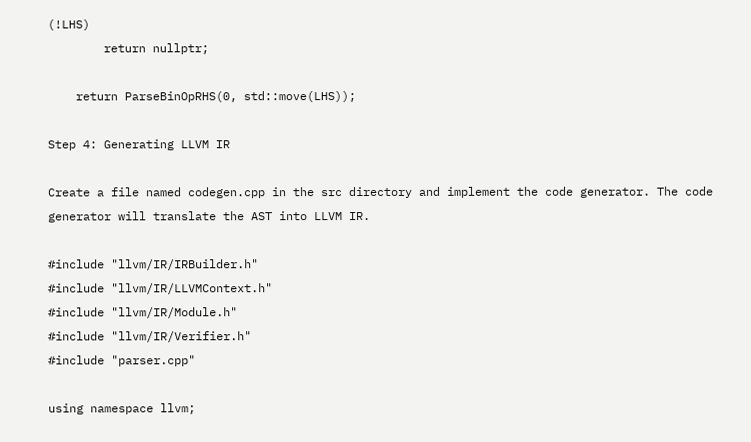(!LHS)
        return nullptr;

    return ParseBinOpRHS(0, std::move(LHS));

Step 4: Generating LLVM IR

Create a file named codegen.cpp in the src directory and implement the code generator. The code generator will translate the AST into LLVM IR.

#include "llvm/IR/IRBuilder.h"
#include "llvm/IR/LLVMContext.h"
#include "llvm/IR/Module.h"
#include "llvm/IR/Verifier.h"
#include "parser.cpp"

using namespace llvm;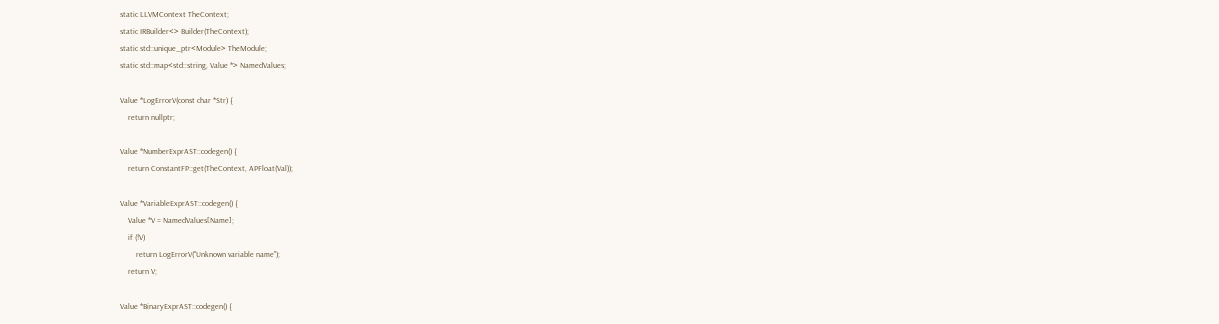static LLVMContext TheContext;
static IRBuilder<> Builder(TheContext);
static std::unique_ptr<Module> TheModule;
static std::map<std::string, Value *> NamedValues;

Value *LogErrorV(const char *Str) {
    return nullptr;

Value *NumberExprAST::codegen() {
    return ConstantFP::get(TheContext, APFloat(Val));

Value *VariableExprAST::codegen() {
    Value *V = NamedValues[Name];
    if (!V)
        return LogErrorV("Unknown variable name");
    return V;

Value *BinaryExprAST::codegen() {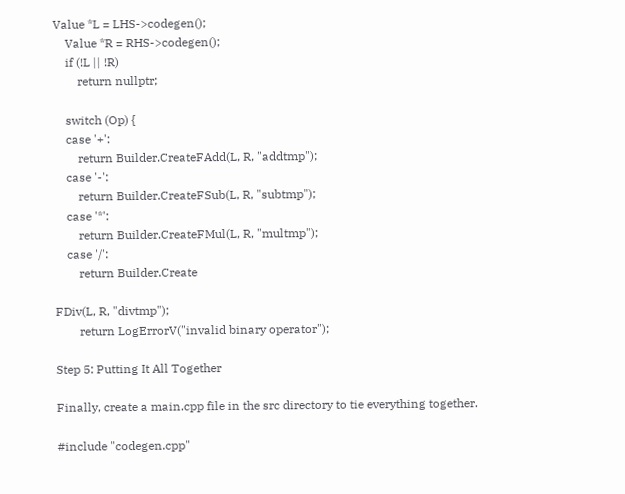Value *L = LHS->codegen();
    Value *R = RHS->codegen();
    if (!L || !R)
        return nullptr;

    switch (Op) {
    case '+':
        return Builder.CreateFAdd(L, R, "addtmp");
    case '-':
        return Builder.CreateFSub(L, R, "subtmp");
    case '*':
        return Builder.CreateFMul(L, R, "multmp");
    case '/':
        return Builder.Create

FDiv(L, R, "divtmp");
        return LogErrorV("invalid binary operator");

Step 5: Putting It All Together

Finally, create a main.cpp file in the src directory to tie everything together.

#include "codegen.cpp"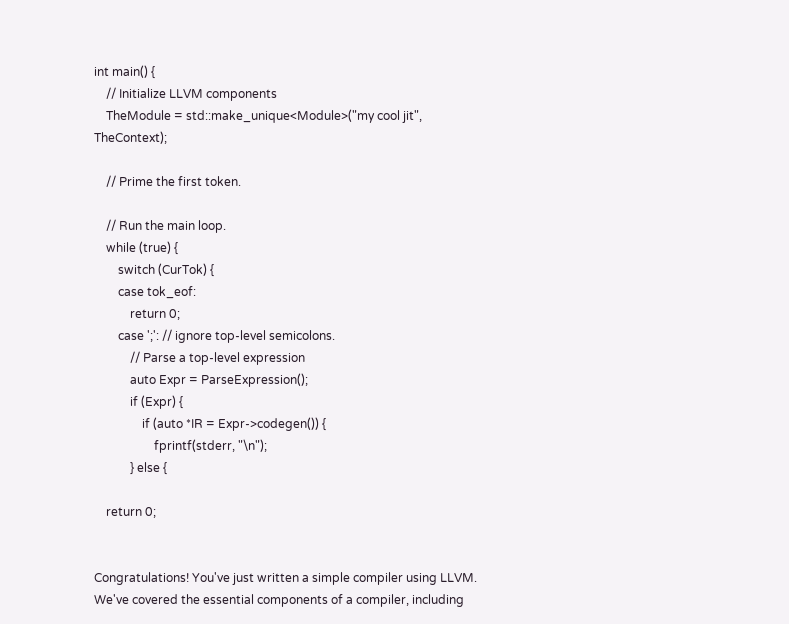int main() {
    // Initialize LLVM components
    TheModule = std::make_unique<Module>("my cool jit", TheContext);

    // Prime the first token.

    // Run the main loop.
    while (true) {
        switch (CurTok) {
        case tok_eof:
            return 0;
        case ';': // ignore top-level semicolons.
            // Parse a top-level expression
            auto Expr = ParseExpression();
            if (Expr) {
                if (auto *IR = Expr->codegen()) {
                    fprintf(stderr, "\n");
            } else {

    return 0;


Congratulations! You've just written a simple compiler using LLVM. We've covered the essential components of a compiler, including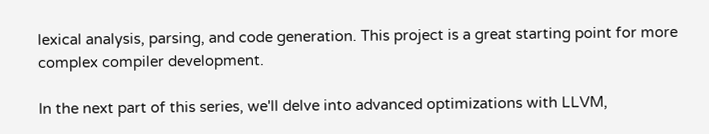lexical analysis, parsing, and code generation. This project is a great starting point for more complex compiler development.

In the next part of this series, we'll delve into advanced optimizations with LLVM,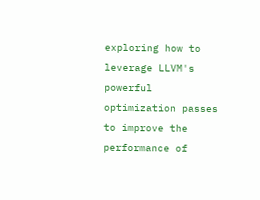exploring how to leverage LLVM's powerful optimization passes to improve the performance of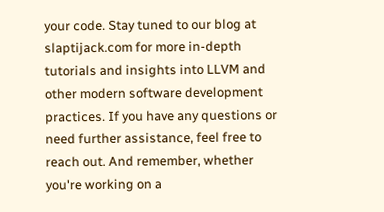your code. Stay tuned to our blog at slaptijack.com for more in-depth tutorials and insights into LLVM and other modern software development practices. If you have any questions or need further assistance, feel free to reach out. And remember, whether you're working on a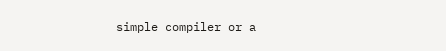simple compiler or a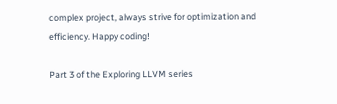complex project, always strive for optimization and efficiency. Happy coding!

Part 3 of the Exploring LLVM series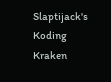Slaptijack's Koding Kraken